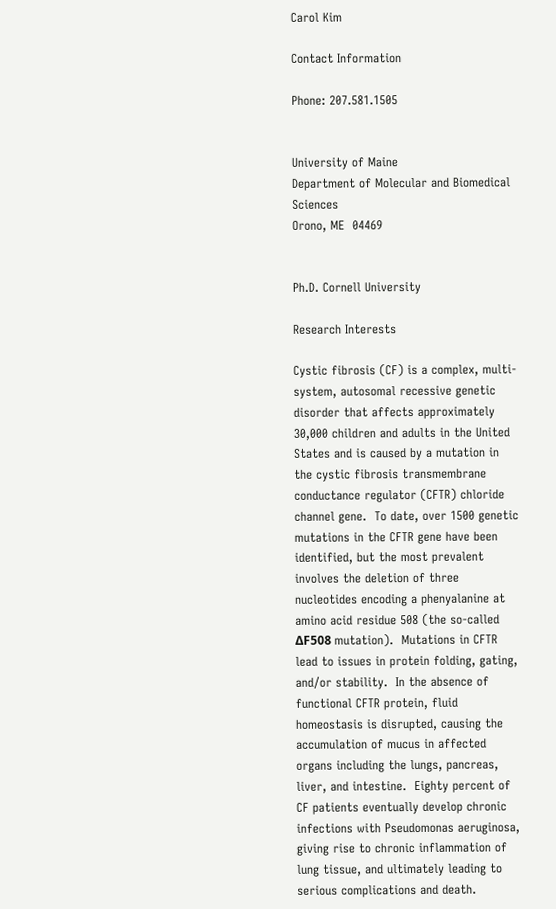Carol Kim

Contact Information

Phone: 207.581.1505


University of Maine
Department of Molecular and Biomedical Sciences
Orono, ME  04469


Ph.D. Cornell University

Research Interests

Cystic fibrosis (CF) is a complex, multi-system, autosomal recessive genetic disorder that affects approximately 30,000 children and adults in the United States and is caused by a mutation in the cystic fibrosis transmembrane conductance regulator (CFTR) chloride channel gene.  To date, over 1500 genetic mutations in the CFTR gene have been identified, but the most prevalent involves the deletion of three nucleotides encoding a phenyalanine at amino acid residue 508 (the so-called ΔF508 mutation).  Mutations in CFTR lead to issues in protein folding, gating, and/or stability.  In the absence of functional CFTR protein, fluid homeostasis is disrupted, causing the accumulation of mucus in affected organs including the lungs, pancreas, liver, and intestine.  Eighty percent of CF patients eventually develop chronic infections with Pseudomonas aeruginosa, giving rise to chronic inflammation of lung tissue, and ultimately leading to serious complications and death.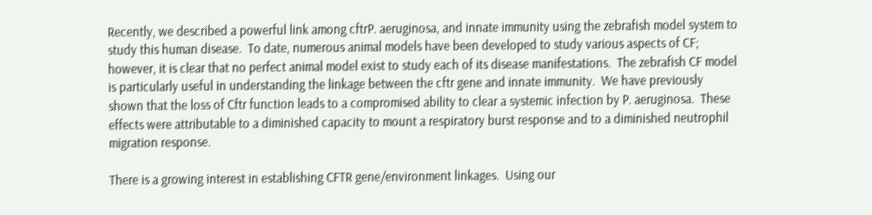Recently, we described a powerful link among cftrP. aeruginosa, and innate immunity using the zebrafish model system to study this human disease.  To date, numerous animal models have been developed to study various aspects of CF; however, it is clear that no perfect animal model exist to study each of its disease manifestations.  The zebrafish CF model is particularly useful in understanding the linkage between the cftr gene and innate immunity.  We have previously shown that the loss of Cftr function leads to a compromised ability to clear a systemic infection by P. aeruginosa.  These effects were attributable to a diminished capacity to mount a respiratory burst response and to a diminished neutrophil migration response.

There is a growing interest in establishing CFTR gene/environment linkages.  Using our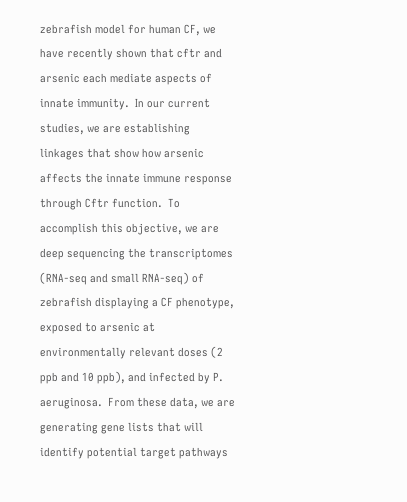zebrafish model for human CF, we have recently shown that cftr and arsenic each mediate aspects of innate immunity.  In our current studies, we are establishing linkages that show how arsenic affects the innate immune response through Cftr function.  To accomplish this objective, we are deep sequencing the transcriptomes (RNA-seq and small RNA-seq) of zebrafish displaying a CF phenotype, exposed to arsenic at environmentally relevant doses (2 ppb and 10 ppb), and infected by P. aeruginosa.  From these data, we are generating gene lists that will identify potential target pathways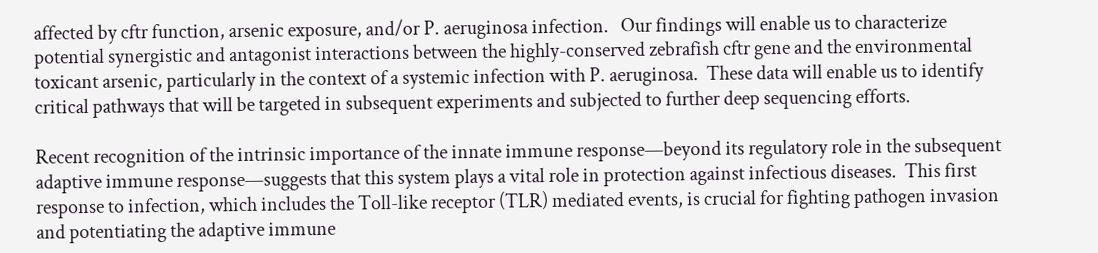affected by cftr function, arsenic exposure, and/or P. aeruginosa infection.   Our findings will enable us to characterize potential synergistic and antagonist interactions between the highly-conserved zebrafish cftr gene and the environmental toxicant arsenic, particularly in the context of a systemic infection with P. aeruginosa.  These data will enable us to identify critical pathways that will be targeted in subsequent experiments and subjected to further deep sequencing efforts.

Recent recognition of the intrinsic importance of the innate immune response—beyond its regulatory role in the subsequent adaptive immune response—suggests that this system plays a vital role in protection against infectious diseases.  This first response to infection, which includes the Toll-like receptor (TLR) mediated events, is crucial for fighting pathogen invasion and potentiating the adaptive immune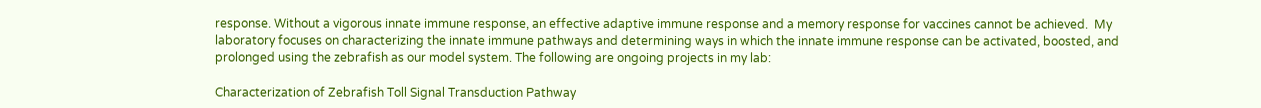response. Without a vigorous innate immune response, an effective adaptive immune response and a memory response for vaccines cannot be achieved.  My laboratory focuses on characterizing the innate immune pathways and determining ways in which the innate immune response can be activated, boosted, and prolonged using the zebrafish as our model system. The following are ongoing projects in my lab:

Characterization of Zebrafish Toll Signal Transduction Pathway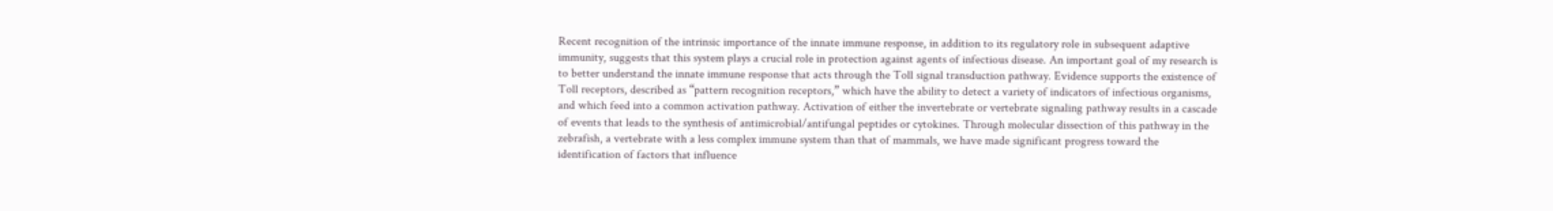Recent recognition of the intrinsic importance of the innate immune response, in addition to its regulatory role in subsequent adaptive immunity, suggests that this system plays a crucial role in protection against agents of infectious disease. An important goal of my research is to better understand the innate immune response that acts through the Toll signal transduction pathway. Evidence supports the existence of Toll receptors, described as “pattern recognition receptors,” which have the ability to detect a variety of indicators of infectious organisms, and which feed into a common activation pathway. Activation of either the invertebrate or vertebrate signaling pathway results in a cascade of events that leads to the synthesis of antimicrobial/antifungal peptides or cytokines. Through molecular dissection of this pathway in the zebrafish, a vertebrate with a less complex immune system than that of mammals, we have made significant progress toward the identification of factors that influence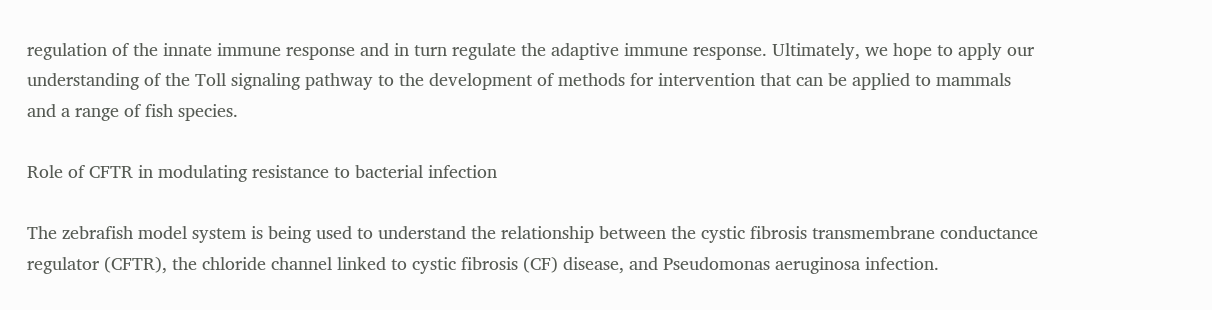regulation of the innate immune response and in turn regulate the adaptive immune response. Ultimately, we hope to apply our understanding of the Toll signaling pathway to the development of methods for intervention that can be applied to mammals and a range of fish species.

Role of CFTR in modulating resistance to bacterial infection

The zebrafish model system is being used to understand the relationship between the cystic fibrosis transmembrane conductance regulator (CFTR), the chloride channel linked to cystic fibrosis (CF) disease, and Pseudomonas aeruginosa infection.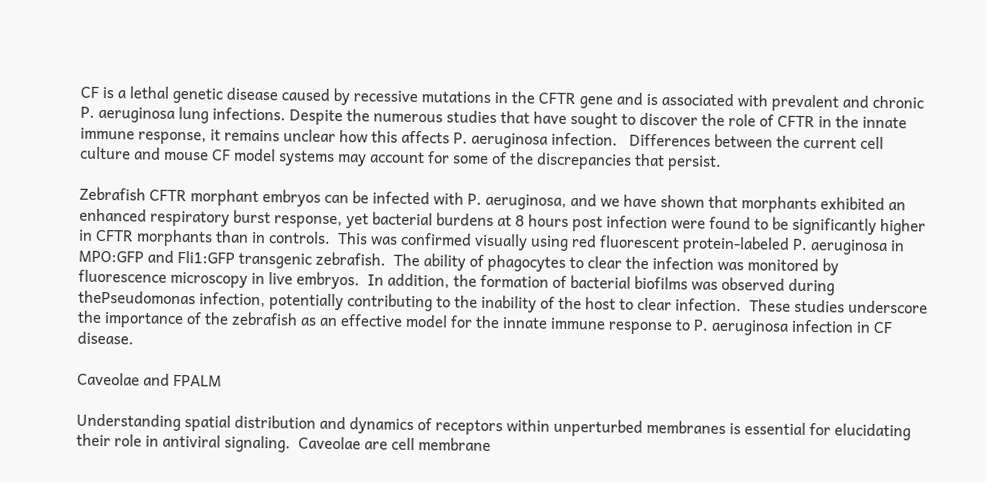CF is a lethal genetic disease caused by recessive mutations in the CFTR gene and is associated with prevalent and chronic P. aeruginosa lung infections. Despite the numerous studies that have sought to discover the role of CFTR in the innate immune response, it remains unclear how this affects P. aeruginosa infection.   Differences between the current cell culture and mouse CF model systems may account for some of the discrepancies that persist.

Zebrafish CFTR morphant embryos can be infected with P. aeruginosa, and we have shown that morphants exhibited an enhanced respiratory burst response, yet bacterial burdens at 8 hours post infection were found to be significantly higher in CFTR morphants than in controls.  This was confirmed visually using red fluorescent protein-labeled P. aeruginosa in MPO:GFP and Fli1:GFP transgenic zebrafish.  The ability of phagocytes to clear the infection was monitored by fluorescence microscopy in live embryos.  In addition, the formation of bacterial biofilms was observed during thePseudomonas infection, potentially contributing to the inability of the host to clear infection.  These studies underscore the importance of the zebrafish as an effective model for the innate immune response to P. aeruginosa infection in CF disease.

Caveolae and FPALM

Understanding spatial distribution and dynamics of receptors within unperturbed membranes is essential for elucidating their role in antiviral signaling.  Caveolae are cell membrane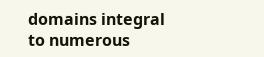domains integral to numerous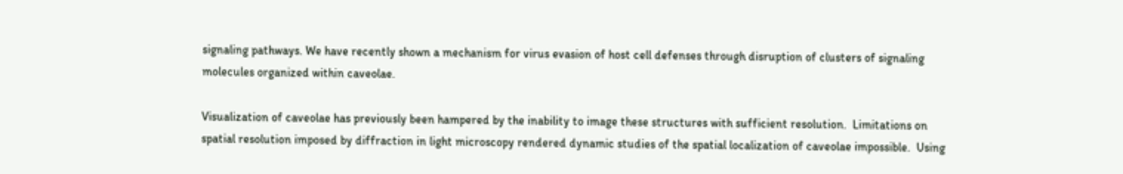signaling pathways. We have recently shown a mechanism for virus evasion of host cell defenses through disruption of clusters of signaling molecules organized within caveolae.

Visualization of caveolae has previously been hampered by the inability to image these structures with sufficient resolution.  Limitations on spatial resolution imposed by diffraction in light microscopy rendered dynamic studies of the spatial localization of caveolae impossible.  Using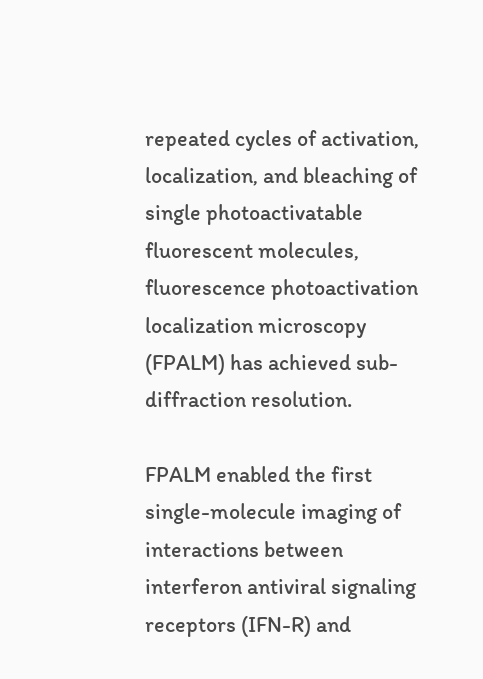repeated cycles of activation, localization, and bleaching of single photoactivatable fluorescent molecules, fluorescence photoactivation localization microscopy (FPALM) has achieved sub-diffraction resolution.

FPALM enabled the first single-molecule imaging of interactions between interferon antiviral signaling receptors (IFN-R) and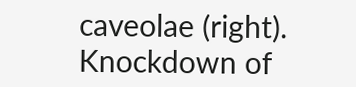caveolae (right). Knockdown of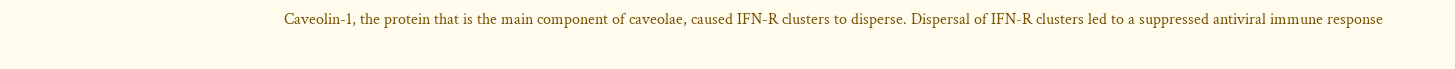Caveolin-1, the protein that is the main component of caveolae, caused IFN-R clusters to disperse. Dispersal of IFN-R clusters led to a suppressed antiviral immune response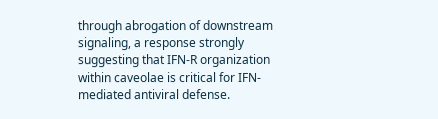through abrogation of downstream signaling, a response strongly suggesting that IFN-R organization within caveolae is critical for IFN-mediated antiviral defense.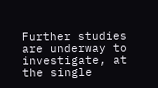Further studies are underway to investigate, at the single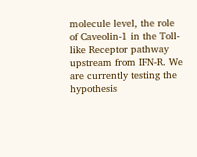molecule level, the role of Caveolin-1 in the Toll-like Receptor pathway upstream from IFN-R. We are currently testing the hypothesis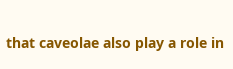that caveolae also play a role in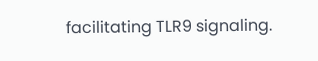facilitating TLR9 signaling.